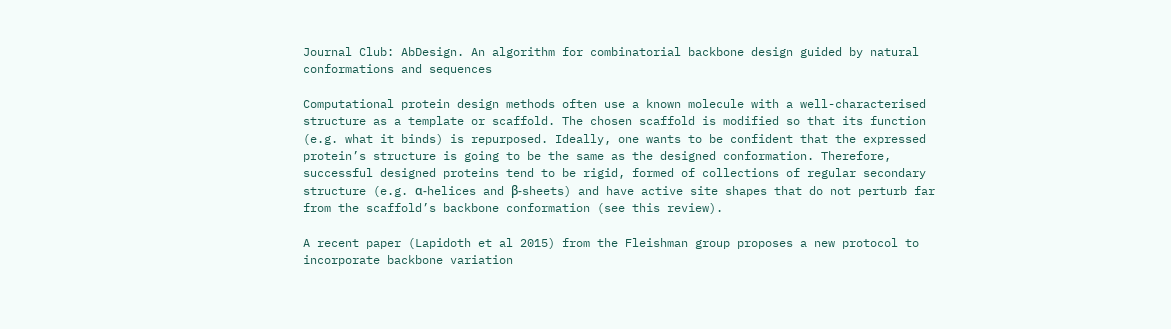Journal Club: AbDesign. An algorithm for combinatorial backbone design guided by natural conformations and sequences

Computational protein design methods often use a known molecule with a well-characterised structure as a template or scaffold. The chosen scaffold is modified so that its function (e.g. what it binds) is repurposed. Ideally, one wants to be confident that the expressed protein’s structure is going to be the same as the designed conformation. Therefore, successful designed proteins tend to be rigid, formed of collections of regular secondary structure (e.g. α-helices and β-sheets) and have active site shapes that do not perturb far from the scaffold’s backbone conformation (see this review).

A recent paper (Lapidoth et al 2015) from the Fleishman group proposes a new protocol to incorporate backbone variation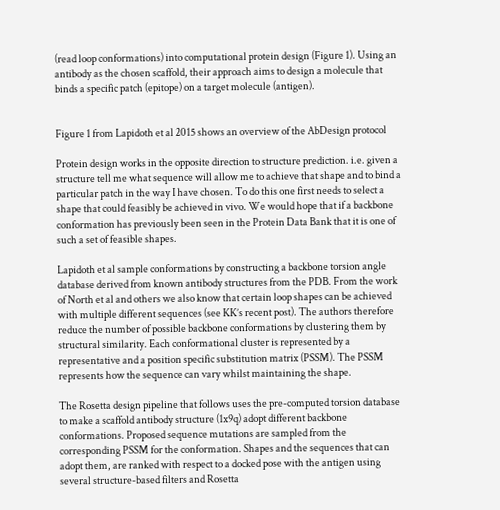(read loop conformations) into computational protein design (Figure 1). Using an antibody as the chosen scaffold, their approach aims to design a molecule that binds a specific patch (epitope) on a target molecule (antigen).


Figure 1 from Lapidoth et al 2015 shows an overview of the AbDesign protocol

Protein design works in the opposite direction to structure prediction. i.e. given a structure tell me what sequence will allow me to achieve that shape and to bind a particular patch in the way I have chosen. To do this one first needs to select a shape that could feasibly be achieved in vivo. We would hope that if a backbone conformation has previously been seen in the Protein Data Bank that it is one of such a set of feasible shapes.

Lapidoth et al sample conformations by constructing a backbone torsion angle database derived from known antibody structures from the PDB. From the work of North et al and others we also know that certain loop shapes can be achieved with multiple different sequences (see KK’s recent post). The authors therefore reduce the number of possible backbone conformations by clustering them by structural similarity. Each conformational cluster is represented by a representative and a position specific substitution matrix (PSSM). The PSSM represents how the sequence can vary whilst maintaining the shape.

The Rosetta design pipeline that follows uses the pre-computed torsion database to make a scaffold antibody structure (1x9q) adopt different backbone conformations. Proposed sequence mutations are sampled from the corresponding PSSM for the conformation. Shapes and the sequences that can adopt them, are ranked with respect to a docked pose with the antigen using several structure-based filters and Rosetta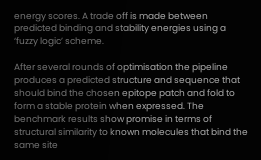energy scores. A trade off is made between predicted binding and stability energies using a ‘fuzzy logic’ scheme.

After several rounds of optimisation the pipeline produces a predicted structure and sequence that should bind the chosen epitope patch and fold to form a stable protein when expressed. The benchmark results show promise in terms of structural similarity to known molecules that bind the same site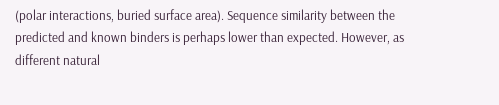(polar interactions, buried surface area). Sequence similarity between the predicted and known binders is perhaps lower than expected. However, as different natural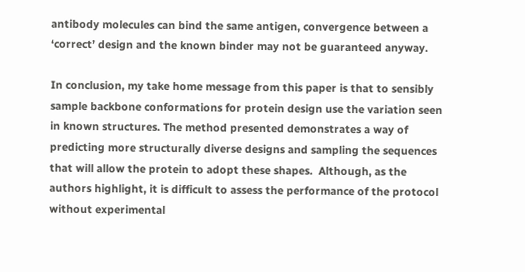antibody molecules can bind the same antigen, convergence between a ‘correct’ design and the known binder may not be guaranteed anyway.

In conclusion, my take home message from this paper is that to sensibly sample backbone conformations for protein design use the variation seen in known structures. The method presented demonstrates a way of predicting more structurally diverse designs and sampling the sequences that will allow the protein to adopt these shapes.  Although, as the authors highlight, it is difficult to assess the performance of the protocol without experimental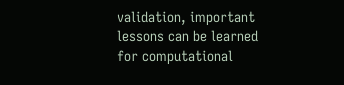validation, important lessons can be learned for computational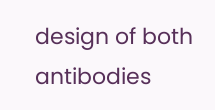design of both antibodies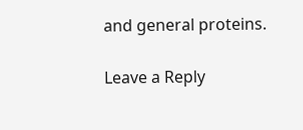and general proteins.

Leave a Reply